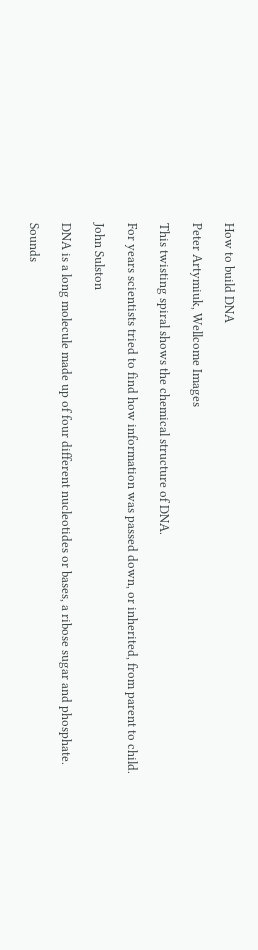How to build DNA

Peter Artymiuk, Wellcome Images

This twisting spiral shows the chemical structure of DNA.

For years scientists tried to find how information was passed down, or inherited, from parent to child.

John Sulston

DNA is a long molecule made up of four different nucleotides or bases, a ribose sugar and phosphate.

Sounds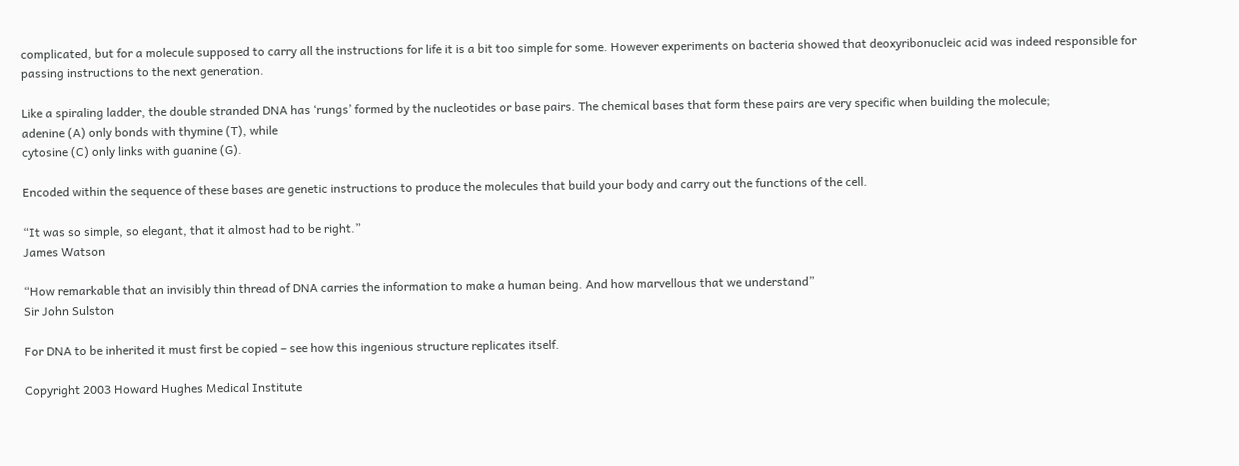complicated, but for a molecule supposed to carry all the instructions for life it is a bit too simple for some. However experiments on bacteria showed that deoxyribonucleic acid was indeed responsible for passing instructions to the next generation.

Like a spiraling ladder, the double stranded DNA has ‘rungs’ formed by the nucleotides or base pairs. The chemical bases that form these pairs are very specific when building the molecule;
adenine (A) only bonds with thymine (T), while
cytosine (C) only links with guanine (G).

Encoded within the sequence of these bases are genetic instructions to produce the molecules that build your body and carry out the functions of the cell.

“It was so simple, so elegant, that it almost had to be right.”
James Watson

“How remarkable that an invisibly thin thread of DNA carries the information to make a human being. And how marvellous that we understand”
Sir John Sulston

For DNA to be inherited it must first be copied – see how this ingenious structure replicates itself.

Copyright 2003 Howard Hughes Medical Institute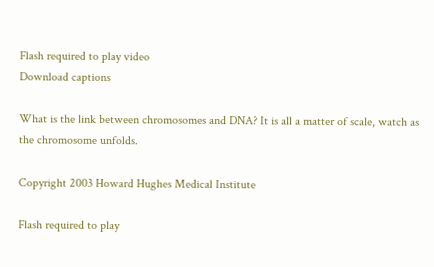Flash required to play video
Download captions

What is the link between chromosomes and DNA? It is all a matter of scale, watch as the chromosome unfolds.

Copyright 2003 Howard Hughes Medical Institute

Flash required to play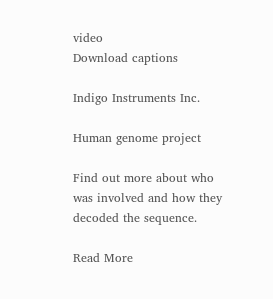video
Download captions

Indigo Instruments Inc.

Human genome project

Find out more about who was involved and how they decoded the sequence.

Read More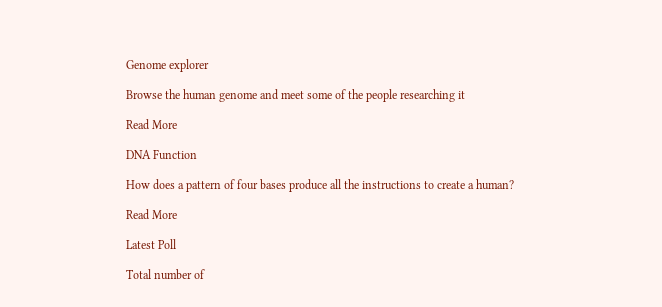Genome explorer

Browse the human genome and meet some of the people researching it

Read More

DNA Function

How does a pattern of four bases produce all the instructions to create a human?

Read More

Latest Poll

Total number of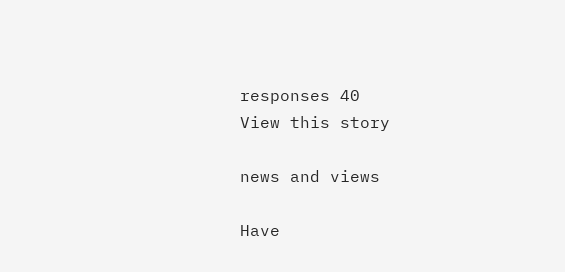responses 40
View this story

news and views

Have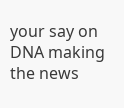your say on DNA making the news